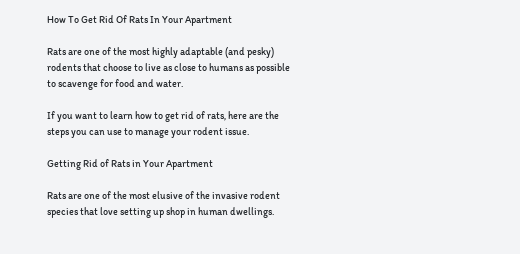How To Get Rid Of Rats In Your Apartment

Rats are one of the most highly adaptable (and pesky) rodents that choose to live as close to humans as possible to scavenge for food and water.

If you want to learn how to get rid of rats, here are the steps you can use to manage your rodent issue.

Getting Rid of Rats in Your Apartment

Rats are one of the most elusive of the invasive rodent species that love setting up shop in human dwellings.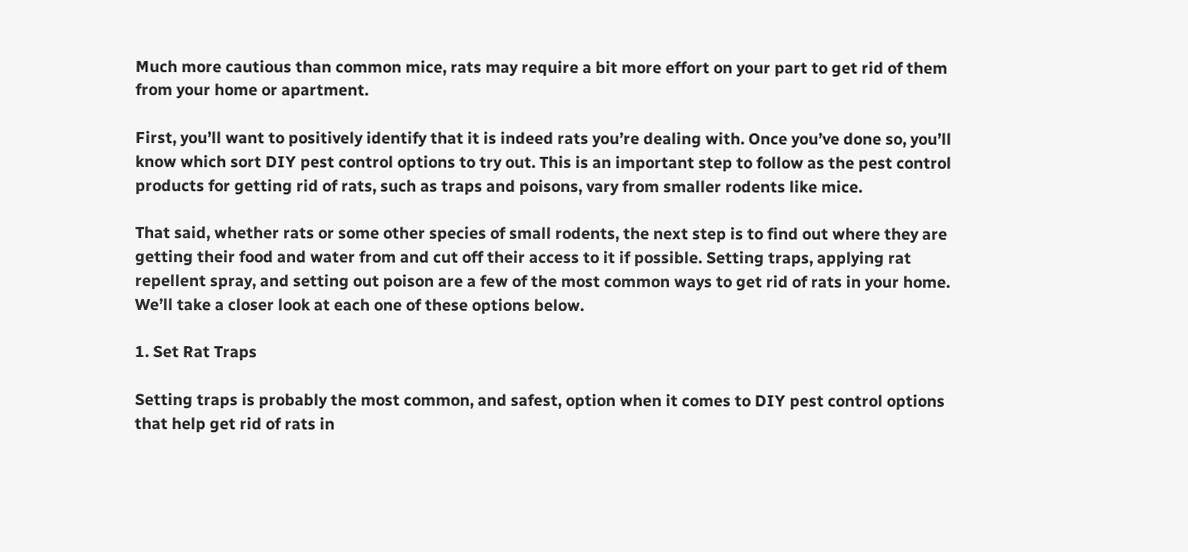Much more cautious than common mice, rats may require a bit more effort on your part to get rid of them from your home or apartment.

First, you’ll want to positively identify that it is indeed rats you’re dealing with. Once you’ve done so, you’ll know which sort DIY pest control options to try out. This is an important step to follow as the pest control products for getting rid of rats, such as traps and poisons, vary from smaller rodents like mice.

That said, whether rats or some other species of small rodents, the next step is to find out where they are getting their food and water from and cut off their access to it if possible. Setting traps, applying rat repellent spray, and setting out poison are a few of the most common ways to get rid of rats in your home. We’ll take a closer look at each one of these options below.

1. Set Rat Traps

Setting traps is probably the most common, and safest, option when it comes to DIY pest control options that help get rid of rats in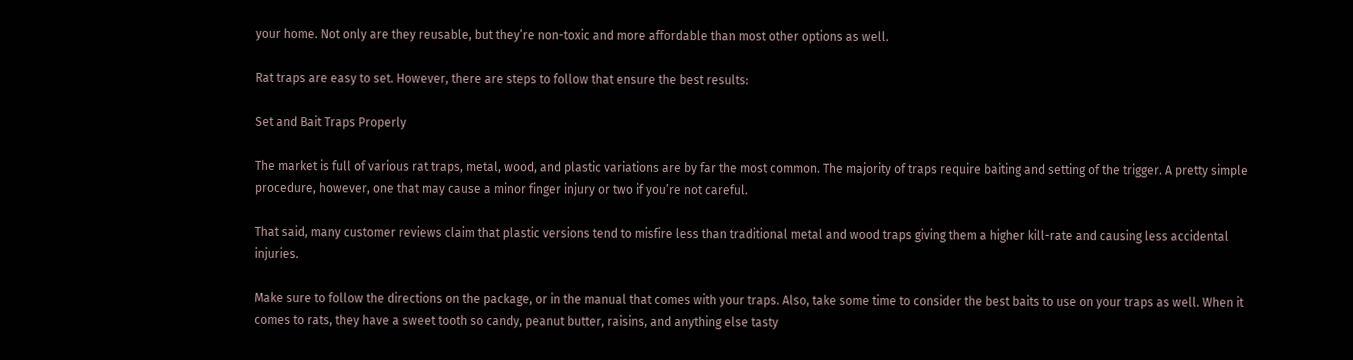your home. Not only are they reusable, but they’re non-toxic and more affordable than most other options as well.

Rat traps are easy to set. However, there are steps to follow that ensure the best results:

Set and Bait Traps Properly

The market is full of various rat traps, metal, wood, and plastic variations are by far the most common. The majority of traps require baiting and setting of the trigger. A pretty simple procedure, however, one that may cause a minor finger injury or two if you’re not careful.

That said, many customer reviews claim that plastic versions tend to misfire less than traditional metal and wood traps giving them a higher kill-rate and causing less accidental injuries.

Make sure to follow the directions on the package, or in the manual that comes with your traps. Also, take some time to consider the best baits to use on your traps as well. When it comes to rats, they have a sweet tooth so candy, peanut butter, raisins, and anything else tasty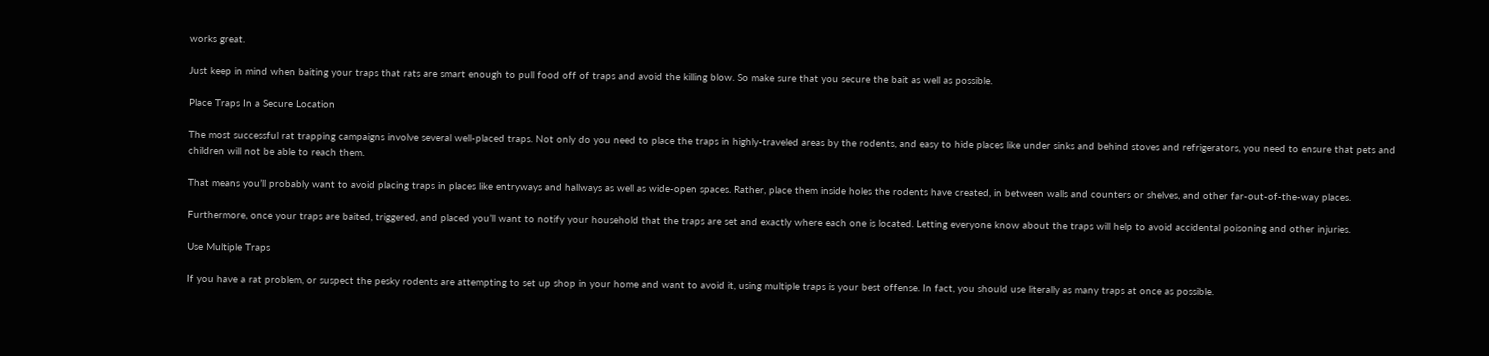works great.

Just keep in mind when baiting your traps that rats are smart enough to pull food off of traps and avoid the killing blow. So make sure that you secure the bait as well as possible.

Place Traps In a Secure Location

The most successful rat trapping campaigns involve several well-placed traps. Not only do you need to place the traps in highly-traveled areas by the rodents, and easy to hide places like under sinks and behind stoves and refrigerators, you need to ensure that pets and children will not be able to reach them.

That means you’ll probably want to avoid placing traps in places like entryways and hallways as well as wide-open spaces. Rather, place them inside holes the rodents have created, in between walls and counters or shelves, and other far-out-of-the-way places.

Furthermore, once your traps are baited, triggered, and placed you’ll want to notify your household that the traps are set and exactly where each one is located. Letting everyone know about the traps will help to avoid accidental poisoning and other injuries.

Use Multiple Traps

If you have a rat problem, or suspect the pesky rodents are attempting to set up shop in your home and want to avoid it, using multiple traps is your best offense. In fact, you should use literally as many traps at once as possible.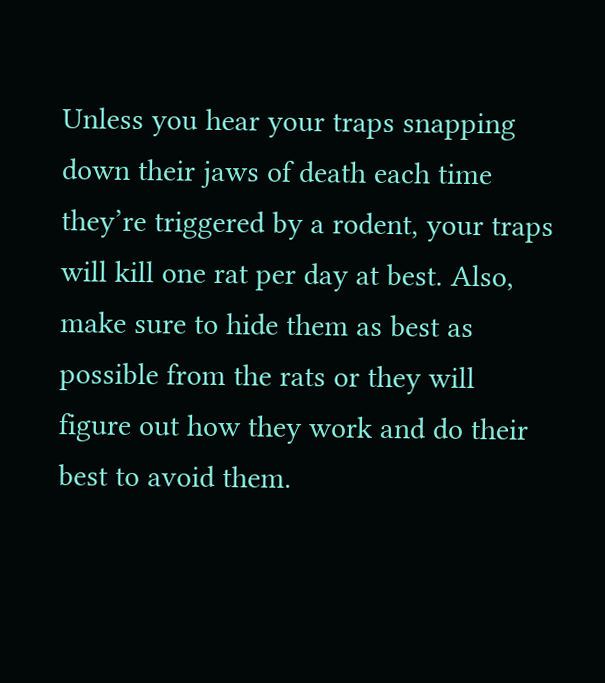Unless you hear your traps snapping down their jaws of death each time they’re triggered by a rodent, your traps will kill one rat per day at best. Also, make sure to hide them as best as possible from the rats or they will figure out how they work and do their best to avoid them.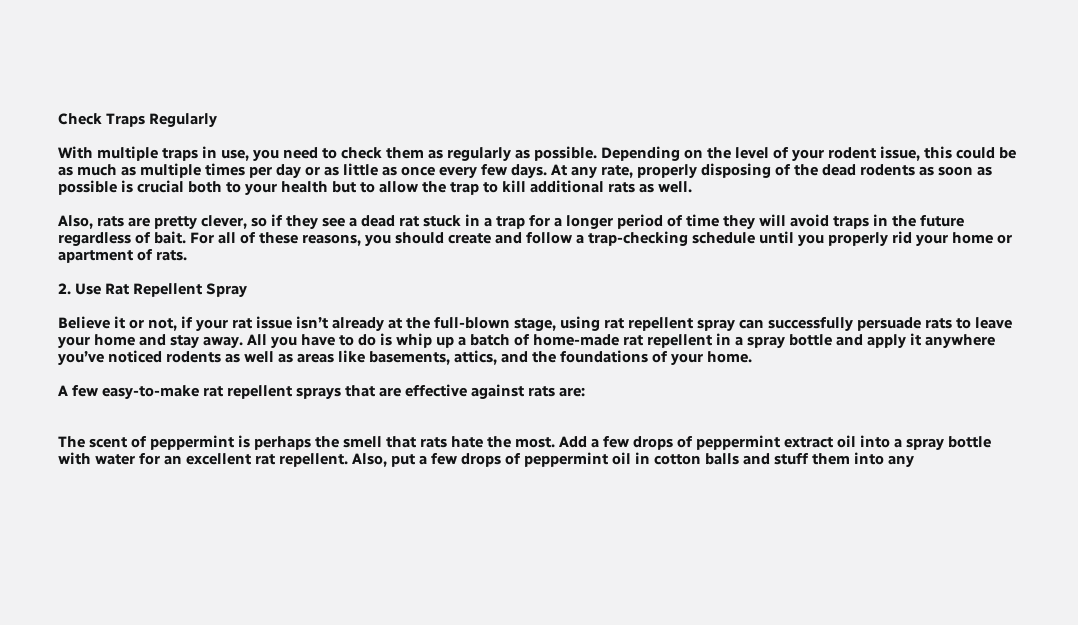Check Traps Regularly

With multiple traps in use, you need to check them as regularly as possible. Depending on the level of your rodent issue, this could be as much as multiple times per day or as little as once every few days. At any rate, properly disposing of the dead rodents as soon as possible is crucial both to your health but to allow the trap to kill additional rats as well.

Also, rats are pretty clever, so if they see a dead rat stuck in a trap for a longer period of time they will avoid traps in the future regardless of bait. For all of these reasons, you should create and follow a trap-checking schedule until you properly rid your home or apartment of rats.

2. Use Rat Repellent Spray

Believe it or not, if your rat issue isn’t already at the full-blown stage, using rat repellent spray can successfully persuade rats to leave your home and stay away. All you have to do is whip up a batch of home-made rat repellent in a spray bottle and apply it anywhere you’ve noticed rodents as well as areas like basements, attics, and the foundations of your home.

A few easy-to-make rat repellent sprays that are effective against rats are:


The scent of peppermint is perhaps the smell that rats hate the most. Add a few drops of peppermint extract oil into a spray bottle with water for an excellent rat repellent. Also, put a few drops of peppermint oil in cotton balls and stuff them into any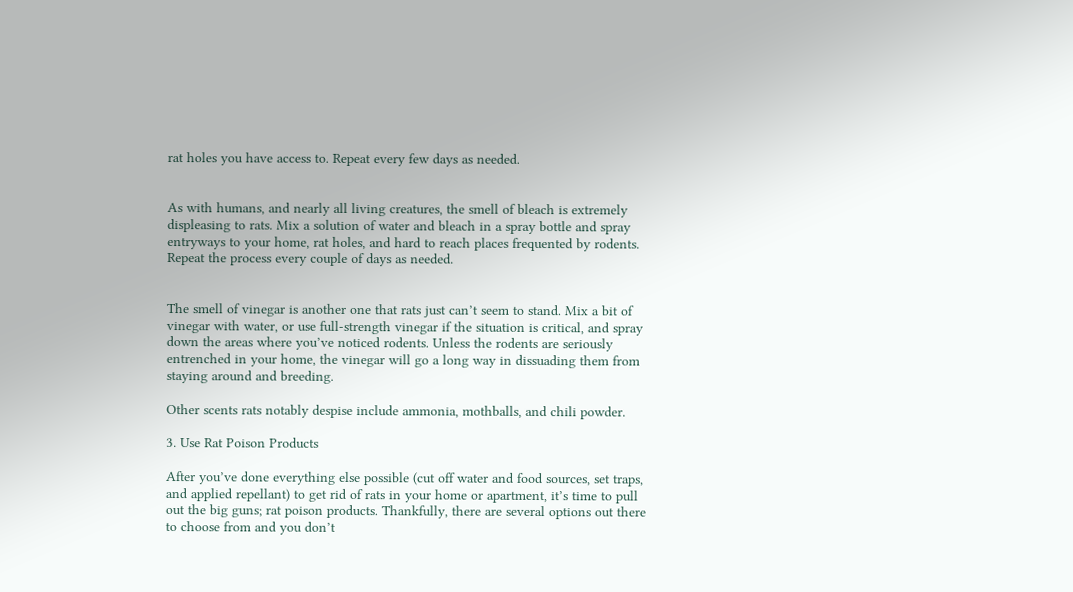rat holes you have access to. Repeat every few days as needed.


As with humans, and nearly all living creatures, the smell of bleach is extremely displeasing to rats. Mix a solution of water and bleach in a spray bottle and spray entryways to your home, rat holes, and hard to reach places frequented by rodents. Repeat the process every couple of days as needed.


The smell of vinegar is another one that rats just can’t seem to stand. Mix a bit of vinegar with water, or use full-strength vinegar if the situation is critical, and spray down the areas where you’ve noticed rodents. Unless the rodents are seriously entrenched in your home, the vinegar will go a long way in dissuading them from staying around and breeding.

Other scents rats notably despise include ammonia, mothballs, and chili powder.

3. Use Rat Poison Products

After you’ve done everything else possible (cut off water and food sources, set traps, and applied repellant) to get rid of rats in your home or apartment, it’s time to pull out the big guns; rat poison products. Thankfully, there are several options out there to choose from and you don’t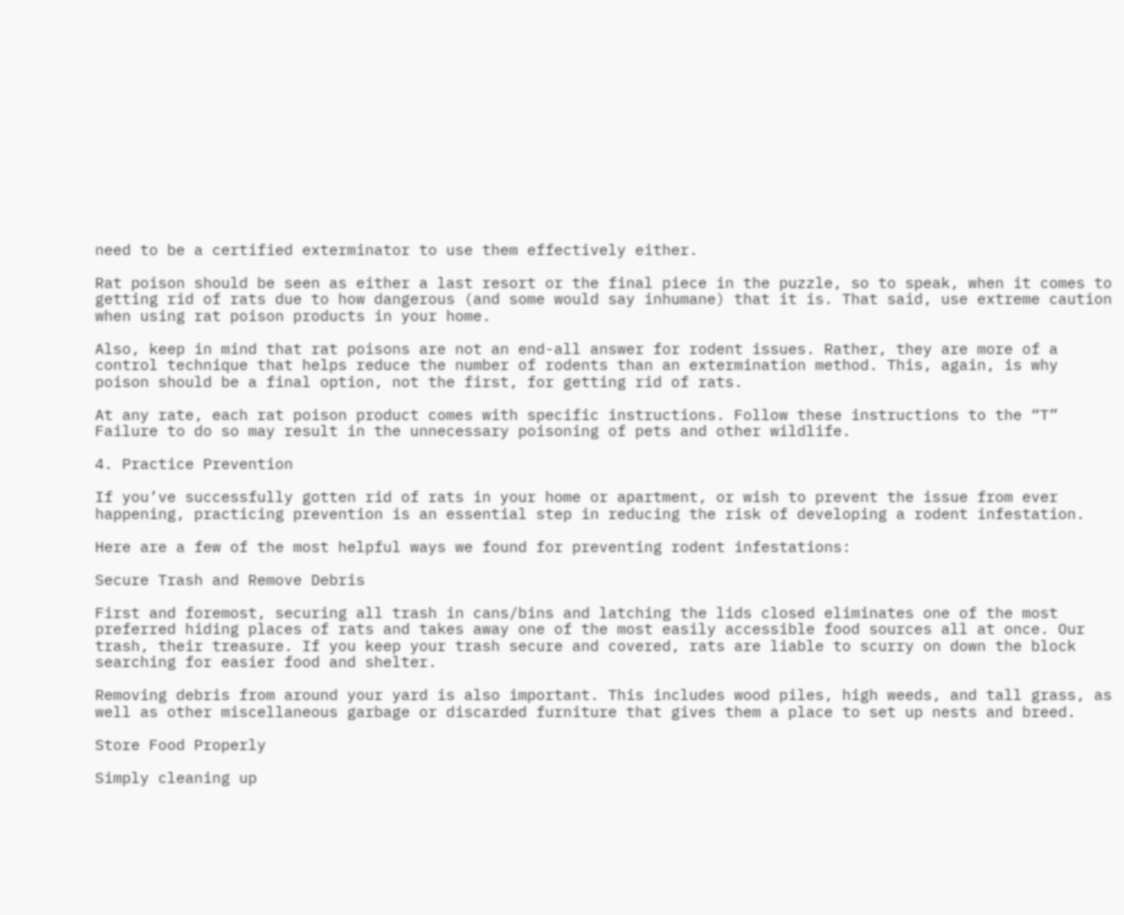need to be a certified exterminator to use them effectively either.

Rat poison should be seen as either a last resort or the final piece in the puzzle, so to speak, when it comes to getting rid of rats due to how dangerous (and some would say inhumane) that it is. That said, use extreme caution when using rat poison products in your home.

Also, keep in mind that rat poisons are not an end-all answer for rodent issues. Rather, they are more of a control technique that helps reduce the number of rodents than an extermination method. This, again, is why poison should be a final option, not the first, for getting rid of rats.

At any rate, each rat poison product comes with specific instructions. Follow these instructions to the “T” Failure to do so may result in the unnecessary poisoning of pets and other wildlife.

4. Practice Prevention

If you’ve successfully gotten rid of rats in your home or apartment, or wish to prevent the issue from ever happening, practicing prevention is an essential step in reducing the risk of developing a rodent infestation.

Here are a few of the most helpful ways we found for preventing rodent infestations:

Secure Trash and Remove Debris

First and foremost, securing all trash in cans/bins and latching the lids closed eliminates one of the most preferred hiding places of rats and takes away one of the most easily accessible food sources all at once. Our trash, their treasure. If you keep your trash secure and covered, rats are liable to scurry on down the block searching for easier food and shelter.

Removing debris from around your yard is also important. This includes wood piles, high weeds, and tall grass, as well as other miscellaneous garbage or discarded furniture that gives them a place to set up nests and breed.

Store Food Properly

Simply cleaning up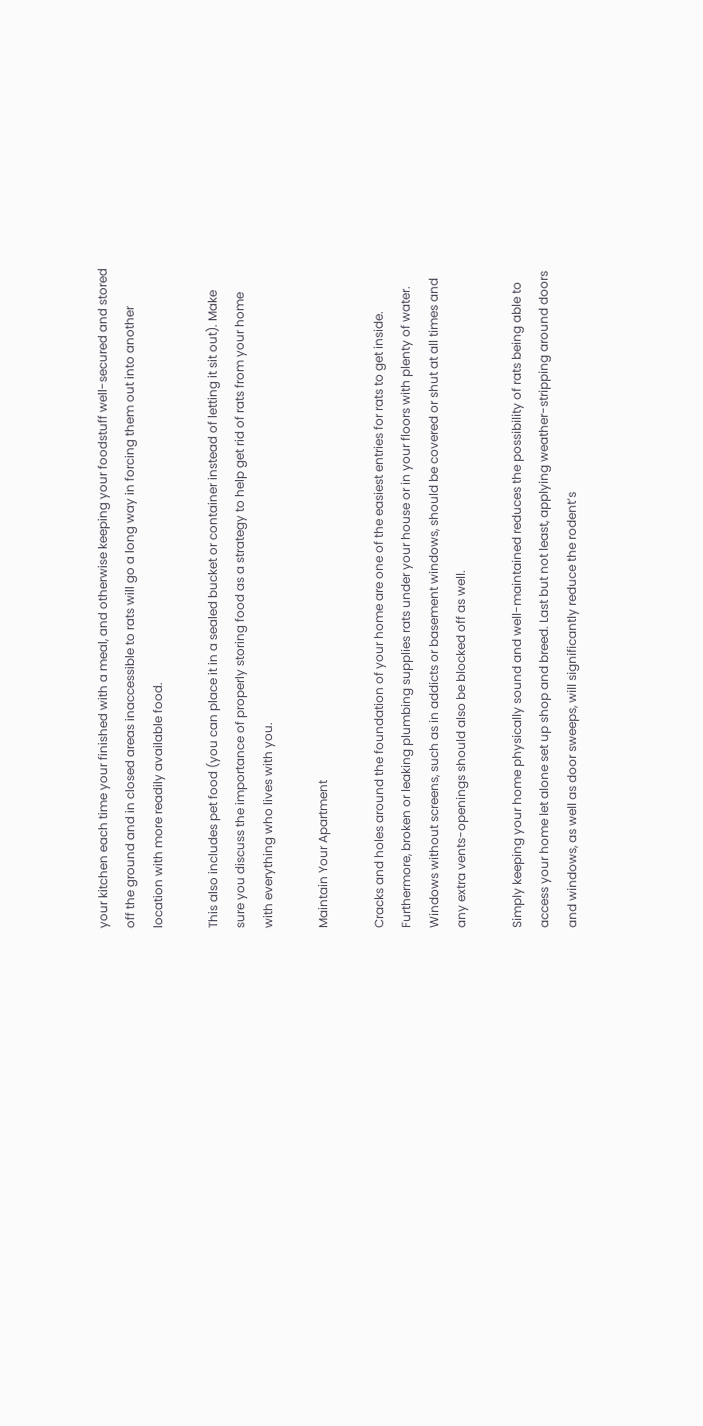your kitchen each time your finished with a meal, and otherwise keeping your foodstuff well-secured and stored off the ground and in closed areas inaccessible to rats will go a long way in forcing them out into another location with more readily available food.

This also includes pet food (you can place it in a sealed bucket or container instead of letting it sit out). Make sure you discuss the importance of properly storing food as a strategy to help get rid of rats from your home with everything who lives with you.

Maintain Your Apartment

Cracks and holes around the foundation of your home are one of the easiest entries for rats to get inside. Furthermore, broken or leaking plumbing supplies rats under your house or in your floors with plenty of water. Windows without screens, such as in addicts or basement windows, should be covered or shut at all times and any extra vents-openings should also be blocked off as well.

Simply keeping your home physically sound and well-maintained reduces the possibility of rats being able to access your home let alone set up shop and breed. Last but not least, applying weather-stripping around doors and windows, as well as door sweeps, will significantly reduce the rodent’s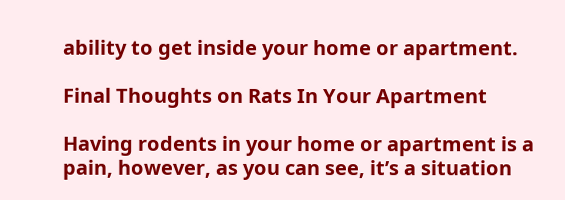ability to get inside your home or apartment.

Final Thoughts on Rats In Your Apartment

Having rodents in your home or apartment is a pain, however, as you can see, it’s a situation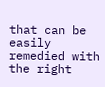that can be easily remedied with the right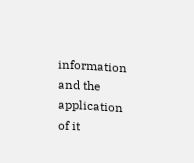information and the application of it